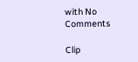with No Comments

Clip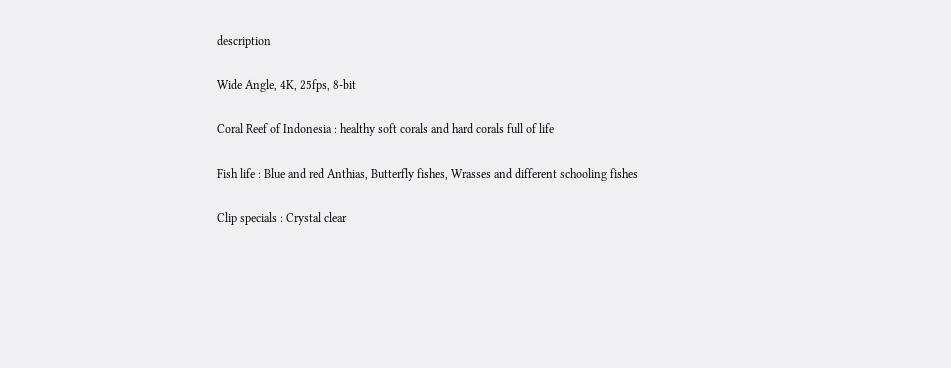description

Wide Angle, 4K, 25fps, 8-bit

Coral Reef of Indonesia : healthy soft corals and hard corals full of life

Fish life : Blue and red Anthias, Butterfly fishes, Wrasses and different schooling fishes

Clip specials : Crystal clear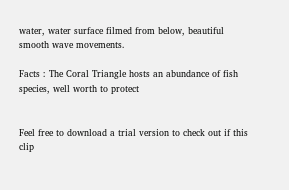water, water surface filmed from below, beautiful smooth wave movements.

Facts : The Coral Triangle hosts an abundance of fish species, well worth to protect


Feel free to download a trial version to check out if this clip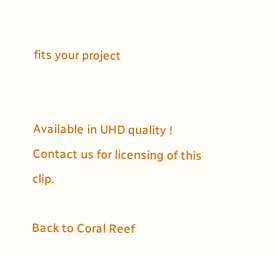fits your project


Available in UHD quality ! Contact us for licensing of this clip.

Back to Coral Reef